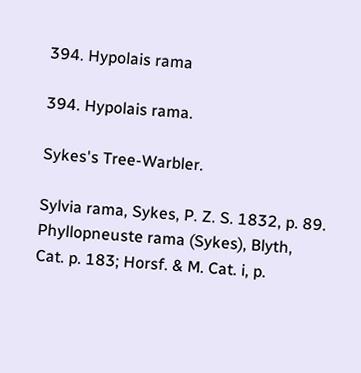394. Hypolais rama

394. Hypolais rama.

Sykes's Tree-Warbler.

Sylvia rama, Sykes, P. Z. S. 1832, p. 89. Phyllopneuste rama (Sykes), Blyth, Cat. p. 183; Horsf. & M. Cat. i, p.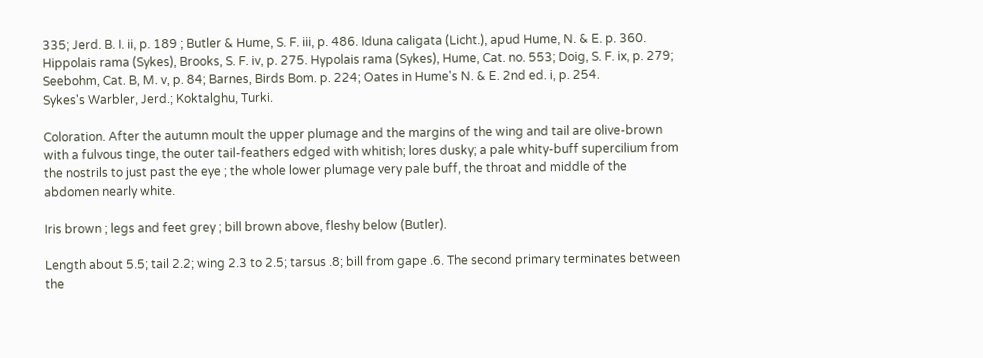335; Jerd. B. I. ii, p. 189 ; Butler & Hume, S. F. iii, p. 486. Iduna caligata (Licht.), apud Hume, N. & E. p. 360. Hippolais rama (Sykes), Brooks, S. F. iv, p. 275. Hypolais rama (Sykes), Hume, Cat. no. 553; Doig, S. F. ix, p. 279; Seebohm, Cat. B, M. v, p. 84; Barnes, Birds Bom. p. 224; Oates in Hume's N. & E. 2nd ed. i, p. 254.
Sykes's Warbler, Jerd.; Koktalghu, Turki.

Coloration. After the autumn moult the upper plumage and the margins of the wing and tail are olive-brown with a fulvous tinge, the outer tail-feathers edged with whitish; lores dusky; a pale whity-buff supercilium from the nostrils to just past the eye ; the whole lower plumage very pale buff, the throat and middle of the abdomen nearly white.

Iris brown ; legs and feet grey ; bill brown above, fleshy below (Butler).

Length about 5.5; tail 2.2; wing 2.3 to 2.5; tarsus .8; bill from gape .6. The second primary terminates between the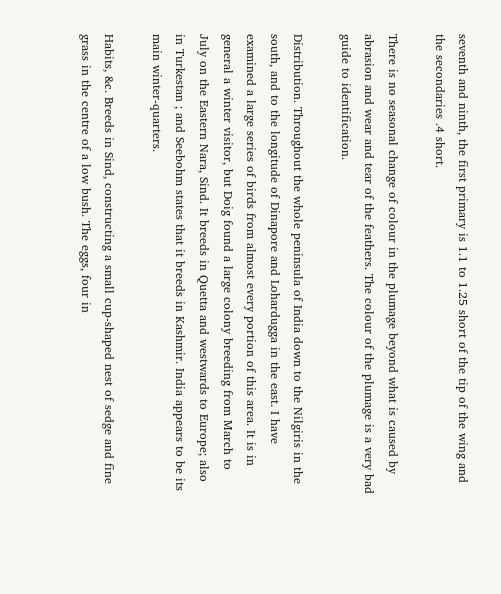seventh and ninth, the first primary is 1.1 to 1.25 short of the tip of the wing and the secondaries .4 short.

There is no seasonal change of colour in the plumage beyond what is caused by abrasion and wear and tear of the feathers. The colour of the plumage is a very bad guide to identification.

Distribution. Throughout the whole peninsula of India down to the Nilgiris in the south, and to the longitude of Dinapore and Lohardugga in the east. I have examined a large series of birds from almost every portion of this area. It is in general a winter visitor, but Doig found a large colony breeding from March to July on the Eastern Nara, Sind. It breeds in Quetta and westwards to Europe; also in Turkestan ; and Seebohm states that it breeds in Kashmir. India appears to be its main winter-quarters.

Habits, &c. Breeds in Sind, constructing a small cup-shaped nest of sedge and fine grass in the centre of a low bush. The eggs, four in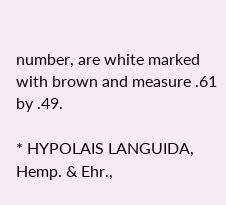number, are white marked with brown and measure .61 by .49.

* HYPOLAIS LANGUIDA, Hemp. & Ehr.,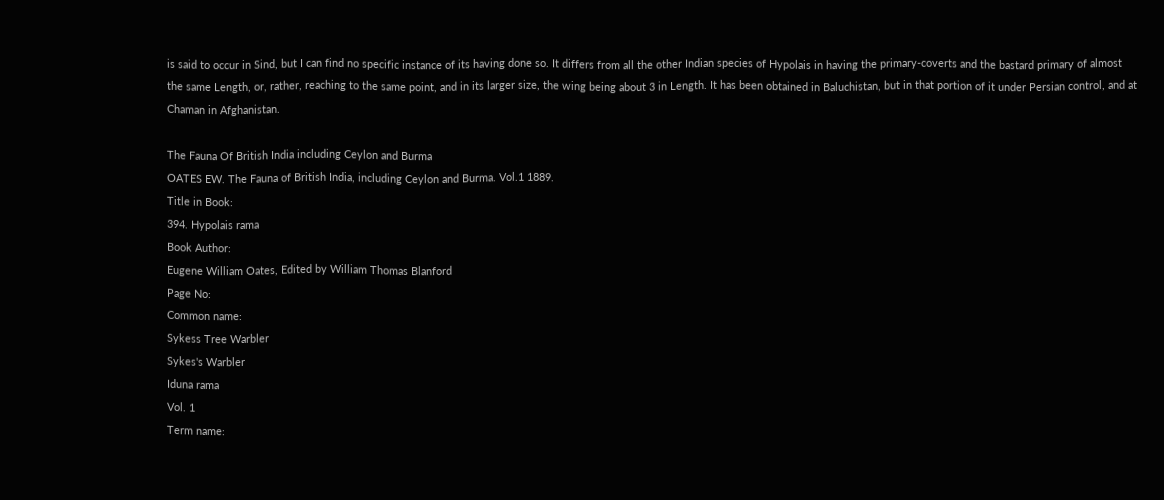is said to occur in Sind, but I can find no specific instance of its having done so. It differs from all the other Indian species of Hypolais in having the primary-coverts and the bastard primary of almost the same Length, or, rather, reaching to the same point, and in its larger size, the wing being about 3 in Length. It has been obtained in Baluchistan, but in that portion of it under Persian control, and at Chaman in Afghanistan.

The Fauna Of British India including Ceylon and Burma
OATES EW. The Fauna of British India, including Ceylon and Burma. Vol.1 1889.
Title in Book:
394. Hypolais rama
Book Author:
Eugene William Oates, Edited by William Thomas Blanford
Page No:
Common name:
Sykess Tree Warbler
Sykes's Warbler
Iduna rama
Vol. 1
Term name: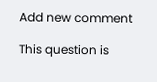Add new comment

This question is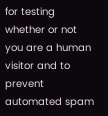for testing whether or not you are a human visitor and to prevent automated spam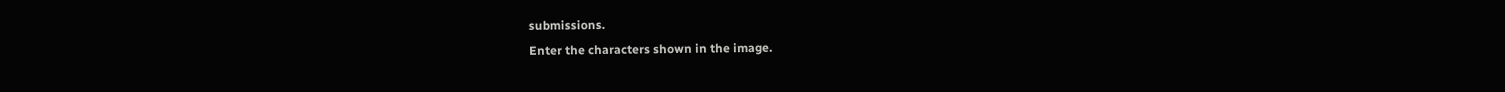submissions.
Enter the characters shown in the image.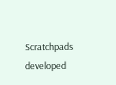Scratchpads developed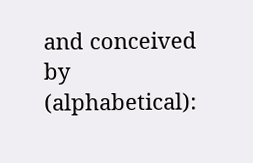and conceived by (alphabetical):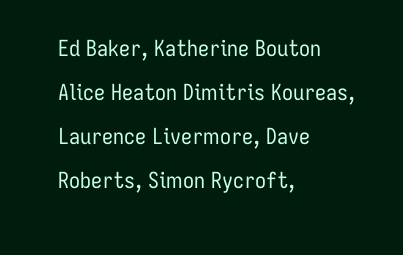Ed Baker, Katherine Bouton Alice Heaton Dimitris Koureas, Laurence Livermore, Dave Roberts, Simon Rycroft,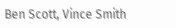Ben Scott, Vince Smith